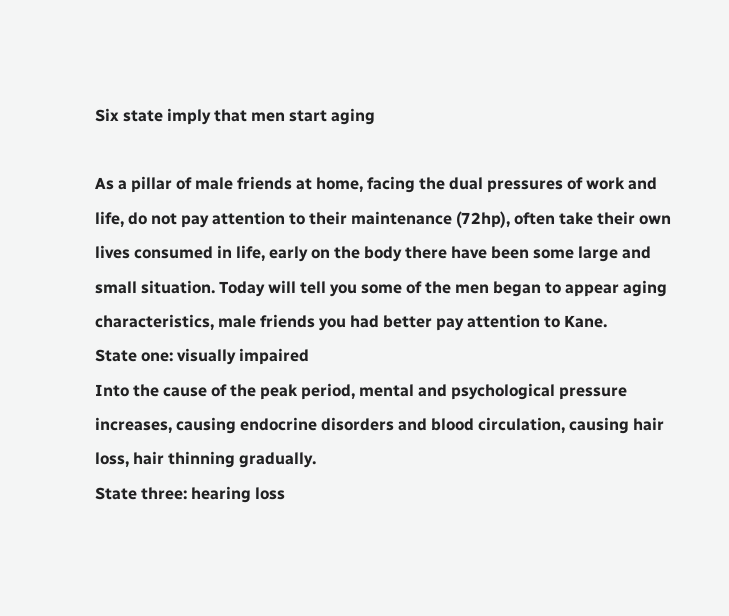Six state imply that men start aging

As a pillar of male friends at home, facing the dual pressures of work and life, do not pay attention to their maintenance (72hp), often take their own lives consumed in life, early on the body there have been some large and small situation. Today will tell you some of the men began to appear aging characteristics, male friends you had better pay attention to Kane.
State one: visually impaired
Into the cause of the peak period, mental and psychological pressure increases, causing endocrine disorders and blood circulation, causing hair loss, hair thinning gradually.
State three: hearing loss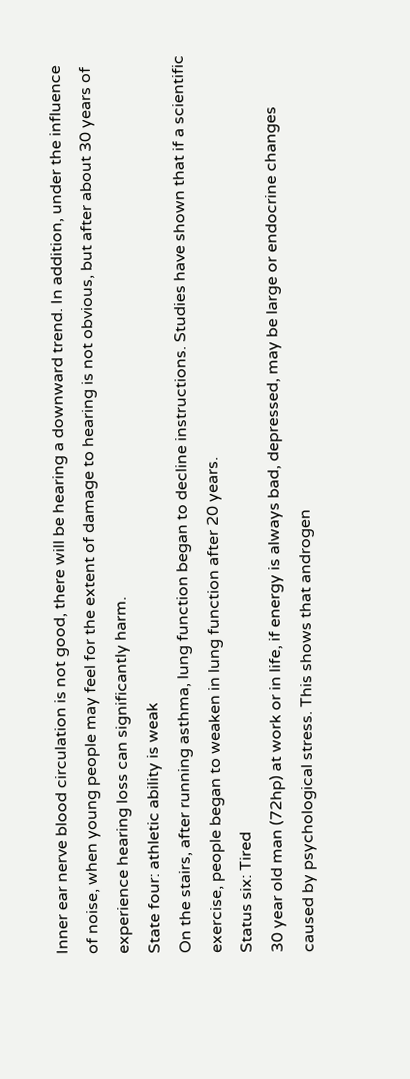Inner ear nerve blood circulation is not good, there will be hearing a downward trend. In addition, under the influence of noise, when young people may feel for the extent of damage to hearing is not obvious, but after about 30 years of experience hearing loss can significantly harm.
State four: athletic ability is weak
On the stairs, after running asthma, lung function began to decline instructions. Studies have shown that if a scientific exercise, people began to weaken in lung function after 20 years.
Status six: Tired
30 year old man (72hp) at work or in life, if energy is always bad, depressed, may be large or endocrine changes caused by psychological stress. This shows that androgen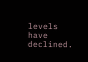levels have declined.